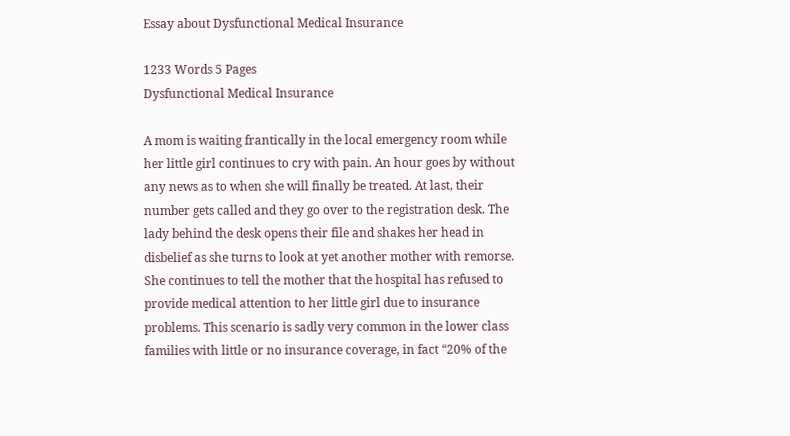Essay about Dysfunctional Medical Insurance

1233 Words 5 Pages
Dysfunctional Medical Insurance

A mom is waiting frantically in the local emergency room while her little girl continues to cry with pain. An hour goes by without any news as to when she will finally be treated. At last, their number gets called and they go over to the registration desk. The lady behind the desk opens their file and shakes her head in disbelief as she turns to look at yet another mother with remorse. She continues to tell the mother that the hospital has refused to provide medical attention to her little girl due to insurance problems. This scenario is sadly very common in the lower class families with little or no insurance coverage, in fact “20% of the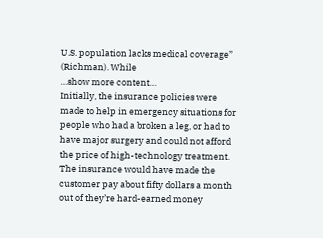U.S. population lacks medical coverage” (Richman). While
…show more content…
Initially, the insurance policies were made to help in emergency situations for people who had a broken a leg, or had to have major surgery and could not afford the price of high-technology treatment. The insurance would have made the customer pay about fifty dollars a month out of they’re hard-earned money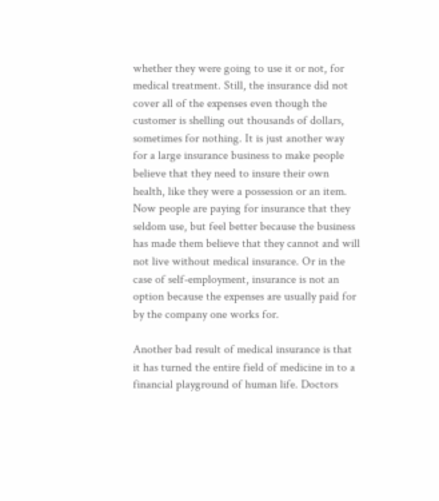whether they were going to use it or not, for medical treatment. Still, the insurance did not cover all of the expenses even though the customer is shelling out thousands of dollars, sometimes for nothing. It is just another way for a large insurance business to make people believe that they need to insure their own health, like they were a possession or an item. Now people are paying for insurance that they seldom use, but feel better because the business has made them believe that they cannot and will not live without medical insurance. Or in the case of self-employment, insurance is not an option because the expenses are usually paid for by the company one works for.

Another bad result of medical insurance is that it has turned the entire field of medicine in to a financial playground of human life. Doctors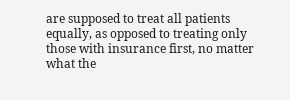are supposed to treat all patients equally, as opposed to treating only those with insurance first, no matter what the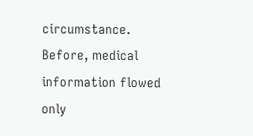circumstance. Before, medical information flowed only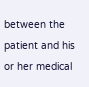between the patient and his or her medical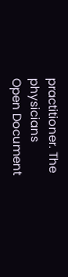practitioner. The physicians
Open Document